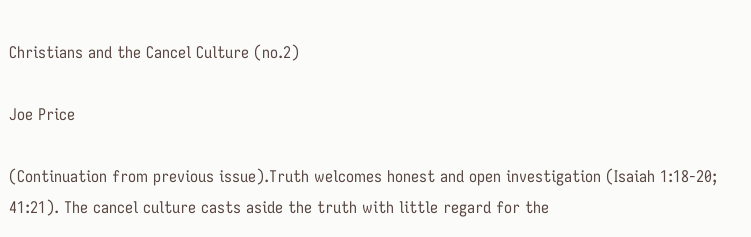Christians and the Cancel Culture (no.2)

Joe Price

(Continuation from previous issue).Truth welcomes honest and open investigation (Isaiah 1:18-20; 41:21). The cancel culture casts aside the truth with little regard for the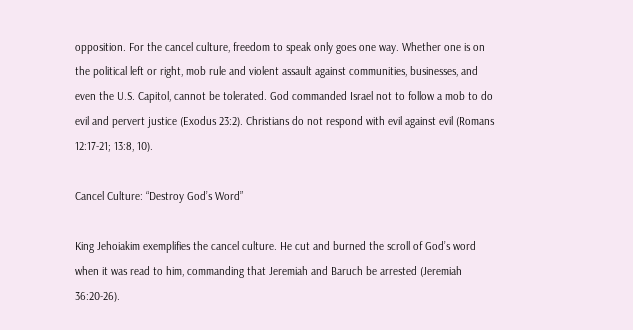opposition. For the cancel culture, freedom to speak only goes one way. Whether one is on the political left or right, mob rule and violent assault against communities, businesses, and even the U.S. Capitol, cannot be tolerated. God commanded Israel not to follow a mob to do evil and pervert justice (Exodus 23:2). Christians do not respond with evil against evil (Romans 12:17-21; 13:8, 10).

Cancel Culture: “Destroy God’s Word”

King Jehoiakim exemplifies the cancel culture. He cut and burned the scroll of God’s word when it was read to him, commanding that Jeremiah and Baruch be arrested (Jeremiah 36:20-26).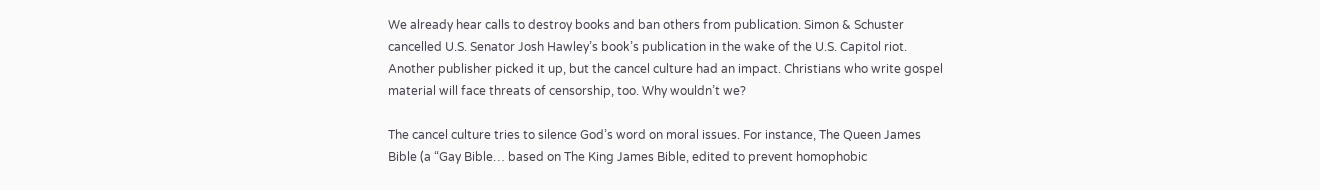We already hear calls to destroy books and ban others from publication. Simon & Schuster cancelled U.S. Senator Josh Hawley’s book’s publication in the wake of the U.S. Capitol riot. Another publisher picked it up, but the cancel culture had an impact. Christians who write gospel material will face threats of censorship, too. Why wouldn’t we?

The cancel culture tries to silence God’s word on moral issues. For instance, The Queen James Bible (a “Gay Bible… based on The King James Bible, edited to prevent homophobic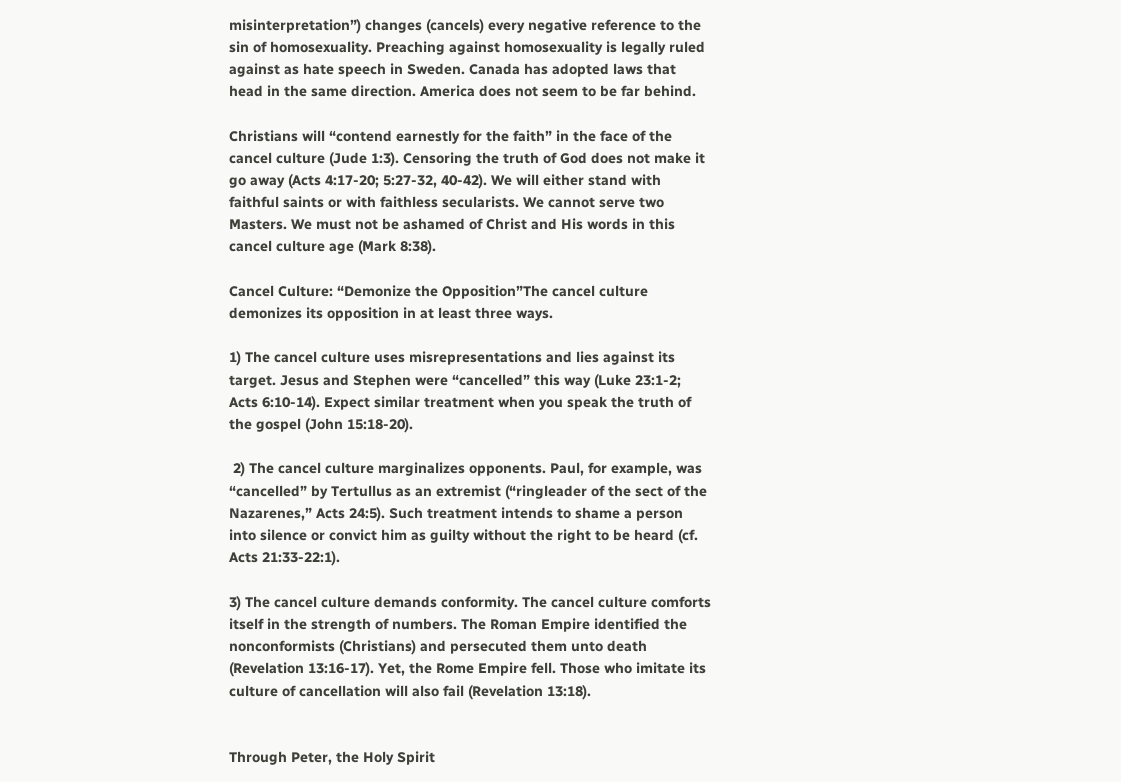misinterpretation”) changes (cancels) every negative reference to the sin of homosexuality. Preaching against homosexuality is legally ruled against as hate speech in Sweden. Canada has adopted laws that head in the same direction. America does not seem to be far behind.

Christians will “contend earnestly for the faith” in the face of the cancel culture (Jude 1:3). Censoring the truth of God does not make it go away (Acts 4:17-20; 5:27-32, 40-42). We will either stand with faithful saints or with faithless secularists. We cannot serve two Masters. We must not be ashamed of Christ and His words in this cancel culture age (Mark 8:38).

Cancel Culture: “Demonize the Opposition”The cancel culture demonizes its opposition in at least three ways.

1) The cancel culture uses misrepresentations and lies against its target. Jesus and Stephen were “cancelled” this way (Luke 23:1-2; Acts 6:10-14). Expect similar treatment when you speak the truth of the gospel (John 15:18-20).

 2) The cancel culture marginalizes opponents. Paul, for example, was “cancelled” by Tertullus as an extremist (“ringleader of the sect of the Nazarenes,” Acts 24:5). Such treatment intends to shame a person into silence or convict him as guilty without the right to be heard (cf. Acts 21:33-22:1).

3) The cancel culture demands conformity. The cancel culture comforts itself in the strength of numbers. The Roman Empire identified the nonconformists (Christians) and persecuted them unto death (Revelation 13:16-17). Yet, the Rome Empire fell. Those who imitate its culture of cancellation will also fail (Revelation 13:18).


Through Peter, the Holy Spirit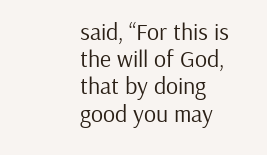said, “For this is the will of God, that by doing good you may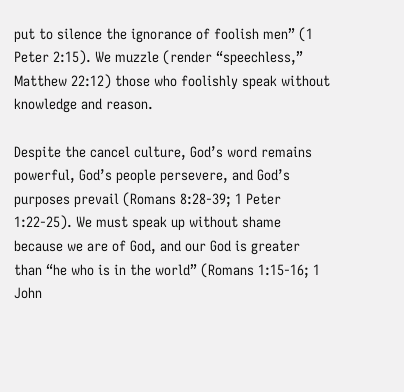put to silence the ignorance of foolish men” (1 Peter 2:15). We muzzle (render “speechless,” Matthew 22:12) those who foolishly speak without knowledge and reason.

Despite the cancel culture, God’s word remains powerful, God’s people persevere, and God’s purposes prevail (Romans 8:28-39; 1 Peter 1:22-25). We must speak up without shame because we are of God, and our God is greater than “he who is in the world” (Romans 1:15-16; 1 John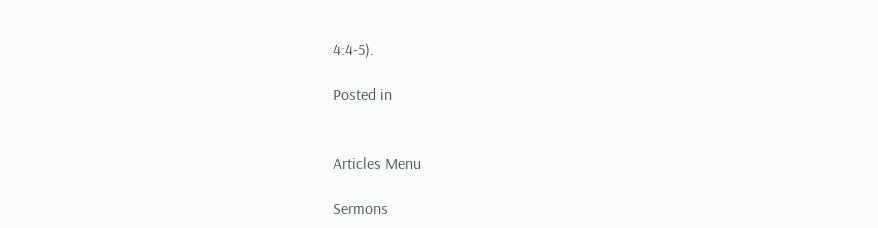4:4-5).

Posted in


Articles Menu

Sermons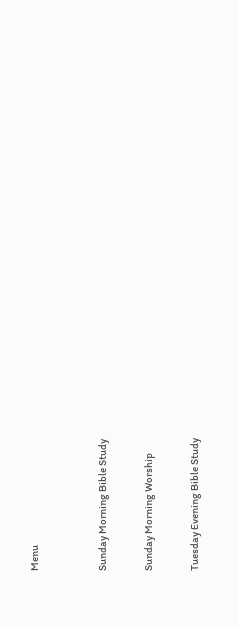Menu


Sunday Morning Bible Study

Sunday Morning Worship

Tuesday Evening Bible Study